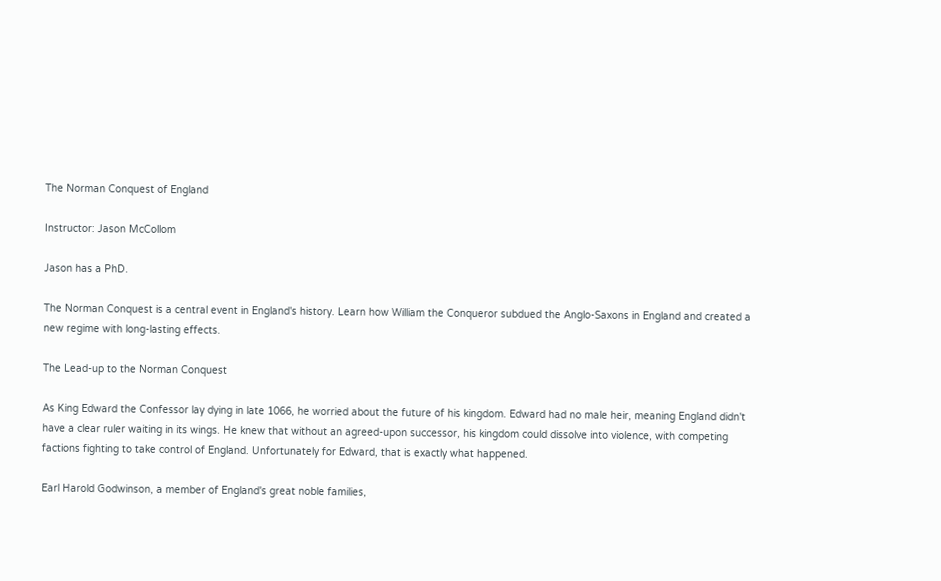The Norman Conquest of England

Instructor: Jason McCollom

Jason has a PhD.

The Norman Conquest is a central event in England's history. Learn how William the Conqueror subdued the Anglo-Saxons in England and created a new regime with long-lasting effects.

The Lead-up to the Norman Conquest

As King Edward the Confessor lay dying in late 1066, he worried about the future of his kingdom. Edward had no male heir, meaning England didn't have a clear ruler waiting in its wings. He knew that without an agreed-upon successor, his kingdom could dissolve into violence, with competing factions fighting to take control of England. Unfortunately for Edward, that is exactly what happened.

Earl Harold Godwinson, a member of England's great noble families,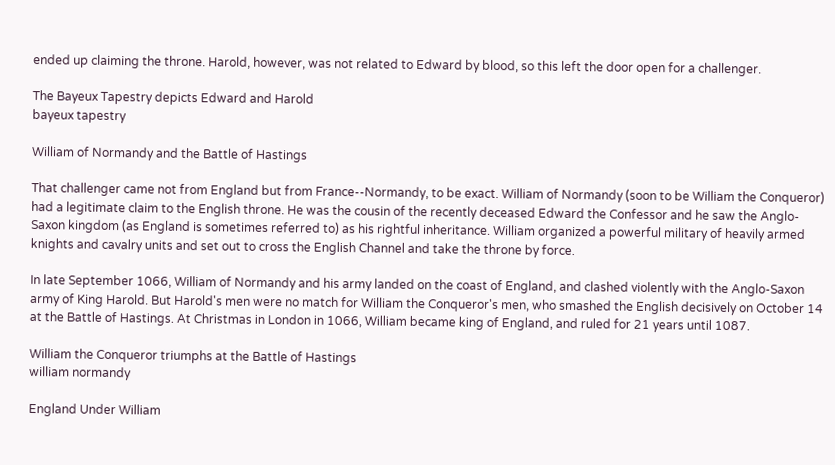ended up claiming the throne. Harold, however, was not related to Edward by blood, so this left the door open for a challenger.

The Bayeux Tapestry depicts Edward and Harold
bayeux tapestry

William of Normandy and the Battle of Hastings

That challenger came not from England but from France--Normandy, to be exact. William of Normandy (soon to be William the Conqueror) had a legitimate claim to the English throne. He was the cousin of the recently deceased Edward the Confessor and he saw the Anglo-Saxon kingdom (as England is sometimes referred to) as his rightful inheritance. William organized a powerful military of heavily armed knights and cavalry units and set out to cross the English Channel and take the throne by force.

In late September 1066, William of Normandy and his army landed on the coast of England, and clashed violently with the Anglo-Saxon army of King Harold. But Harold's men were no match for William the Conqueror's men, who smashed the English decisively on October 14 at the Battle of Hastings. At Christmas in London in 1066, William became king of England, and ruled for 21 years until 1087.

William the Conqueror triumphs at the Battle of Hastings
william normandy

England Under William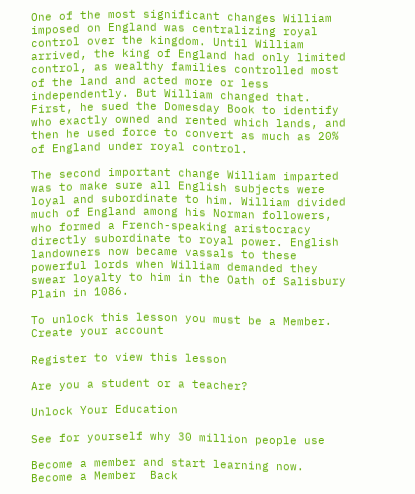One of the most significant changes William imposed on England was centralizing royal control over the kingdom. Until William arrived, the king of England had only limited control, as wealthy families controlled most of the land and acted more or less independently. But William changed that. First, he sued the Domesday Book to identify who exactly owned and rented which lands, and then he used force to convert as much as 20% of England under royal control.

The second important change William imparted was to make sure all English subjects were loyal and subordinate to him. William divided much of England among his Norman followers, who formed a French-speaking aristocracy directly subordinate to royal power. English landowners now became vassals to these powerful lords when William demanded they swear loyalty to him in the Oath of Salisbury Plain in 1086.

To unlock this lesson you must be a Member.
Create your account

Register to view this lesson

Are you a student or a teacher?

Unlock Your Education

See for yourself why 30 million people use

Become a member and start learning now.
Become a Member  Back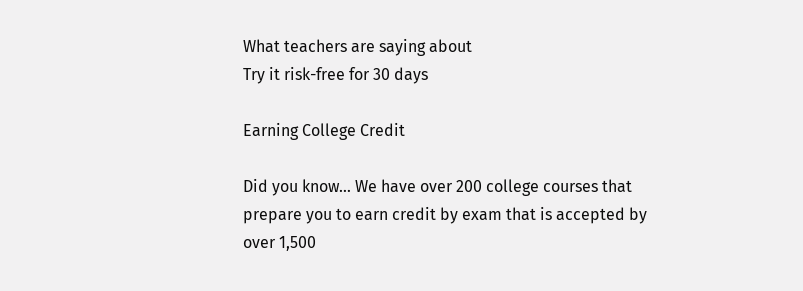What teachers are saying about
Try it risk-free for 30 days

Earning College Credit

Did you know… We have over 200 college courses that prepare you to earn credit by exam that is accepted by over 1,500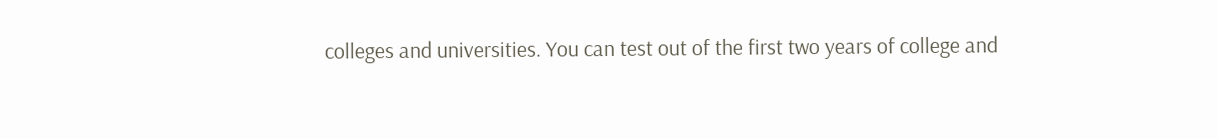colleges and universities. You can test out of the first two years of college and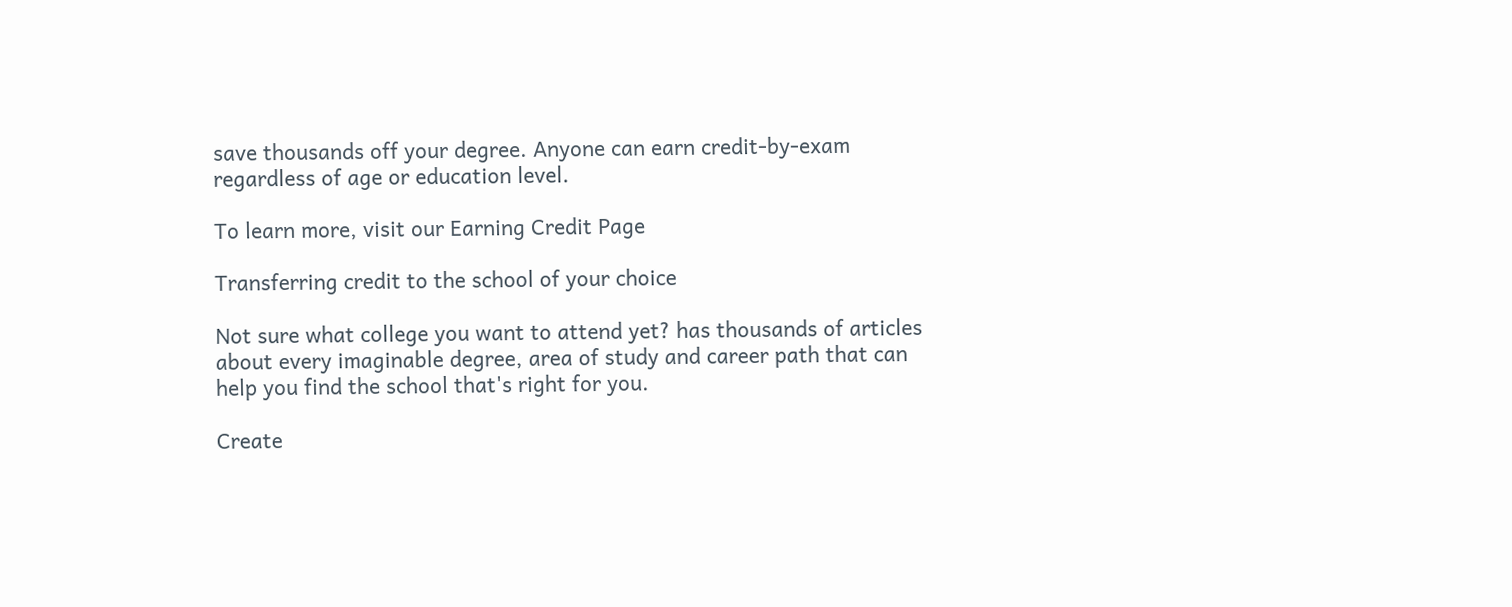save thousands off your degree. Anyone can earn credit-by-exam regardless of age or education level.

To learn more, visit our Earning Credit Page

Transferring credit to the school of your choice

Not sure what college you want to attend yet? has thousands of articles about every imaginable degree, area of study and career path that can help you find the school that's right for you.

Create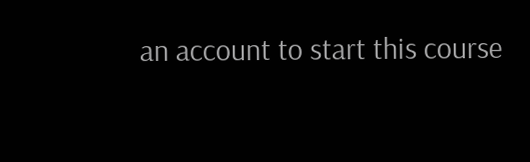an account to start this course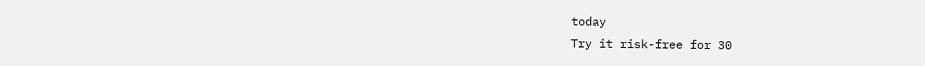today
Try it risk-free for 30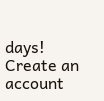days!
Create an account